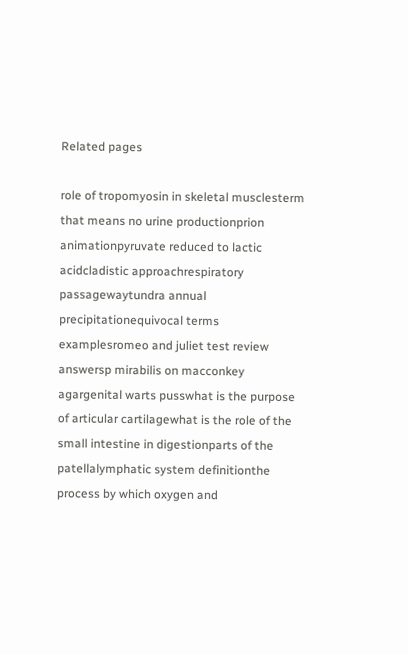Related pages

role of tropomyosin in skeletal musclesterm that means no urine productionprion animationpyruvate reduced to lactic acidcladistic approachrespiratory passagewaytundra annual precipitationequivocal terms examplesromeo and juliet test review answersp mirabilis on macconkey agargenital warts pusswhat is the purpose of articular cartilagewhat is the role of the small intestine in digestionparts of the patellalymphatic system definitionthe process by which oxygen and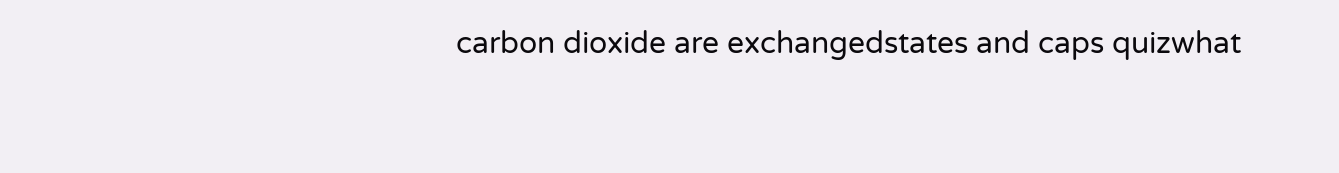carbon dioxide are exchangedstates and caps quizwhat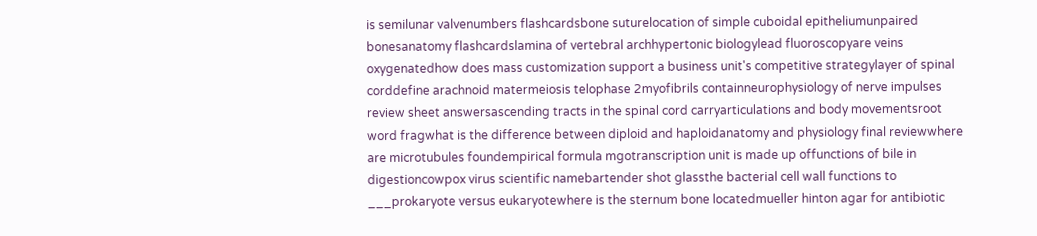is semilunar valvenumbers flashcardsbone suturelocation of simple cuboidal epitheliumunpaired bonesanatomy flashcardslamina of vertebral archhypertonic biologylead fluoroscopyare veins oxygenatedhow does mass customization support a business unit's competitive strategylayer of spinal corddefine arachnoid matermeiosis telophase 2myofibrils containneurophysiology of nerve impulses review sheet answersascending tracts in the spinal cord carryarticulations and body movementsroot word fragwhat is the difference between diploid and haploidanatomy and physiology final reviewwhere are microtubules foundempirical formula mgotranscription unit is made up offunctions of bile in digestioncowpox virus scientific namebartender shot glassthe bacterial cell wall functions to ___prokaryote versus eukaryotewhere is the sternum bone locatedmueller hinton agar for antibiotic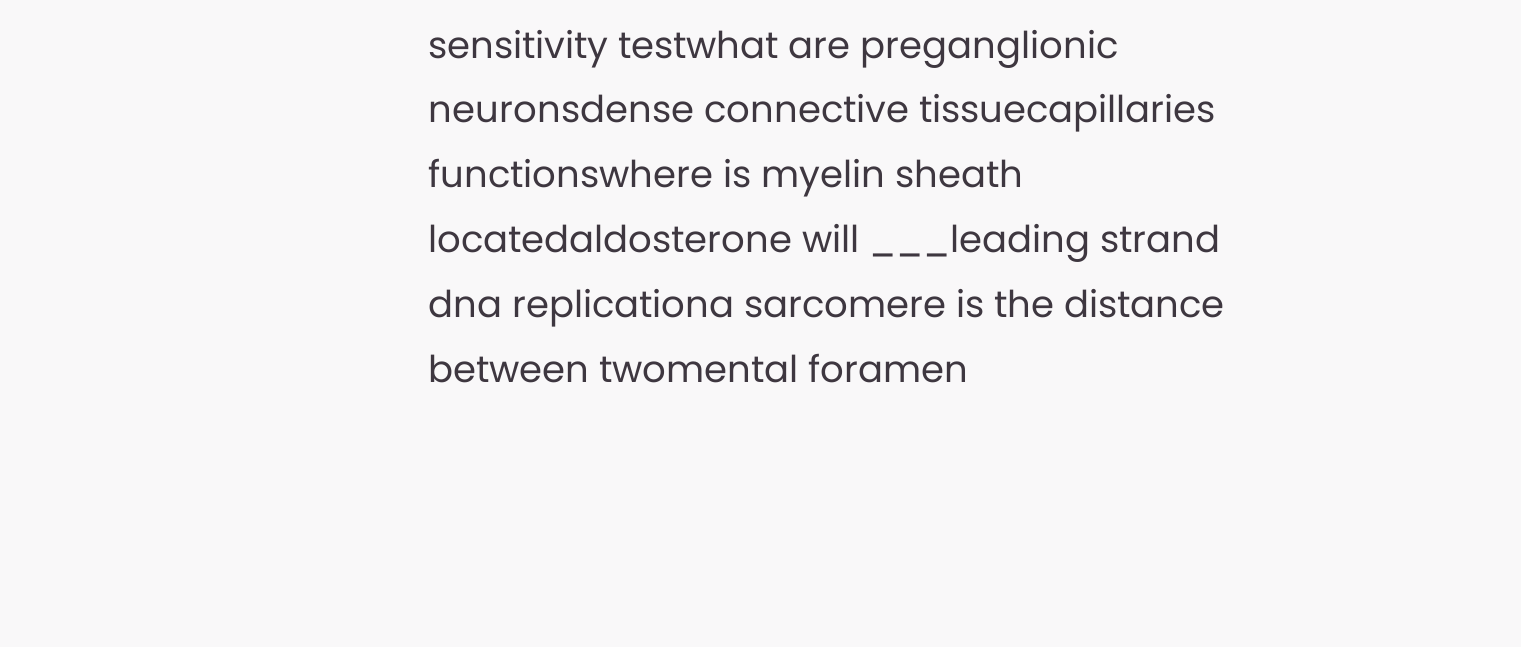sensitivity testwhat are preganglionic neuronsdense connective tissuecapillaries functionswhere is myelin sheath locatedaldosterone will ___leading strand dna replicationa sarcomere is the distance between twomental foramen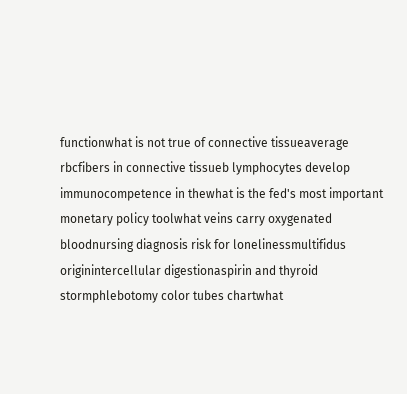functionwhat is not true of connective tissueaverage rbcfibers in connective tissueb lymphocytes develop immunocompetence in thewhat is the fed's most important monetary policy toolwhat veins carry oxygenated bloodnursing diagnosis risk for lonelinessmultifidus originintercellular digestionaspirin and thyroid stormphlebotomy color tubes chartwhat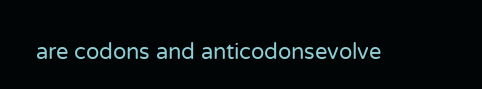are codons and anticodonsevolve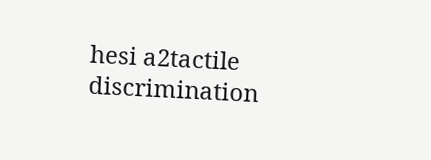hesi a2tactile discrimination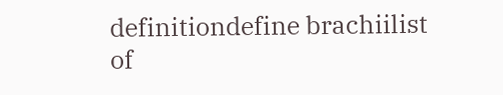definitiondefine brachiilist of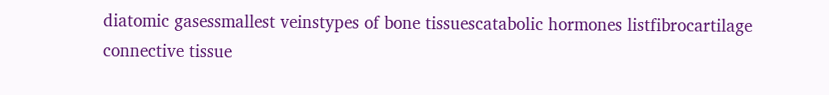diatomic gasessmallest veinstypes of bone tissuescatabolic hormones listfibrocartilage connective tissue